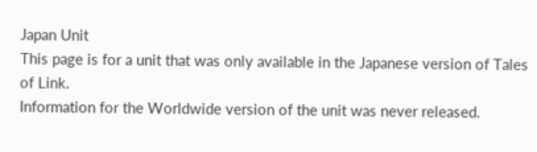Japan Unit
This page is for a unit that was only available in the Japanese version of Tales of Link.
Information for the Worldwide version of the unit was never released.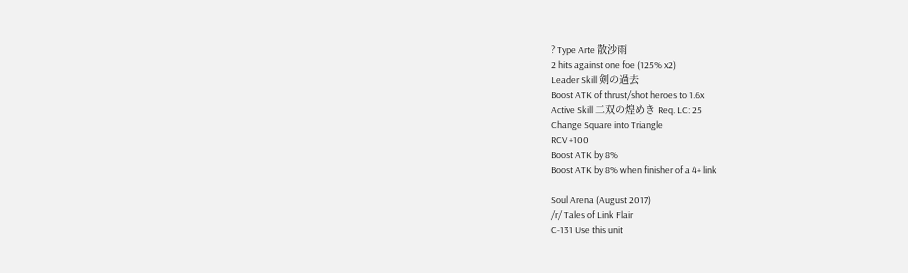? Type Arte 散沙雨
2 hits against one foe (125% x2)
Leader Skill 剣の過去
Boost ATK of thrust/shot heroes to 1.6x
Active Skill 二双の煌めき Req. LC: 25
Change Square into Triangle
RCV +100
Boost ATK by 8%
Boost ATK by 8% when finisher of a 4+ link

Soul Arena (August 2017)
/r/ Tales of Link Flair
C-131 Use this unit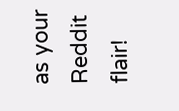as your Reddit flair!